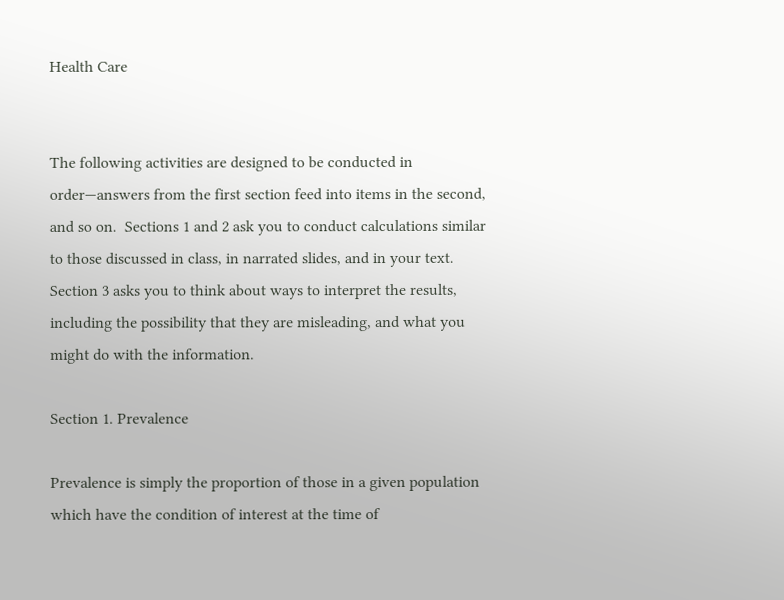Health Care


The following activities are designed to be conducted in order—answers from the first section feed into items in the second, and so on.  Sections 1 and 2 ask you to conduct calculations similar to those discussed in class, in narrated slides, and in your text. Section 3 asks you to think about ways to interpret the results, including the possibility that they are misleading, and what you might do with the information.

Section 1. Prevalence

Prevalence is simply the proportion of those in a given population which have the condition of interest at the time of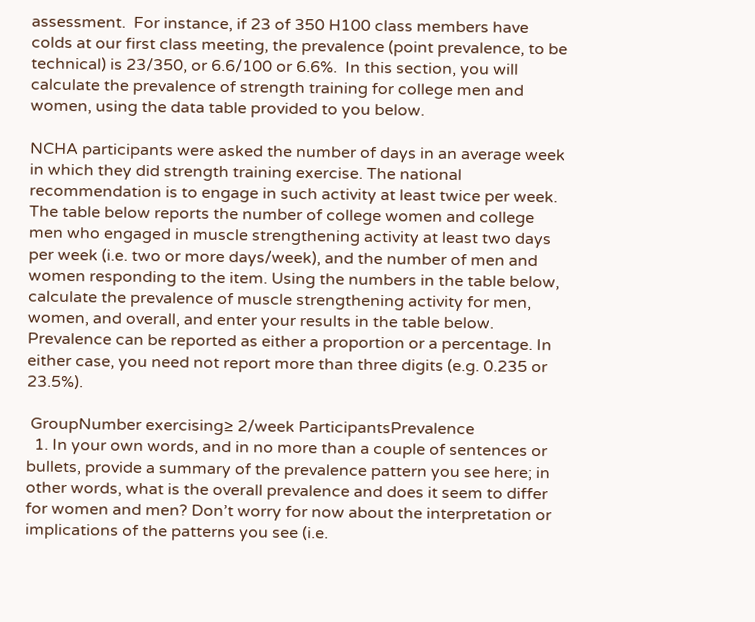assessment.  For instance, if 23 of 350 H100 class members have colds at our first class meeting, the prevalence (point prevalence, to be technical) is 23/350, or 6.6/100 or 6.6%.  In this section, you will calculate the prevalence of strength training for college men and women, using the data table provided to you below.

NCHA participants were asked the number of days in an average week in which they did strength training exercise. The national recommendation is to engage in such activity at least twice per week. The table below reports the number of college women and college men who engaged in muscle strengthening activity at least two days per week (i.e. two or more days/week), and the number of men and women responding to the item. Using the numbers in the table below, calculate the prevalence of muscle strengthening activity for men, women, and overall, and enter your results in the table below. Prevalence can be reported as either a proportion or a percentage. In either case, you need not report more than three digits (e.g. 0.235 or 23.5%).

 GroupNumber exercising≥ 2/week ParticipantsPrevalence
  1. In your own words, and in no more than a couple of sentences or bullets, provide a summary of the prevalence pattern you see here; in other words, what is the overall prevalence and does it seem to differ for women and men? Don’t worry for now about the interpretation or implications of the patterns you see (i.e.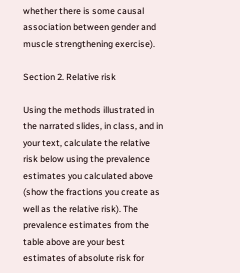whether there is some causal association between gender and muscle strengthening exercise).

Section 2. Relative risk

Using the methods illustrated in the narrated slides, in class, and in your text, calculate the relative risk below using the prevalence estimates you calculated above (show the fractions you create as well as the relative risk). The prevalence estimates from the table above are your best estimates of absolute risk for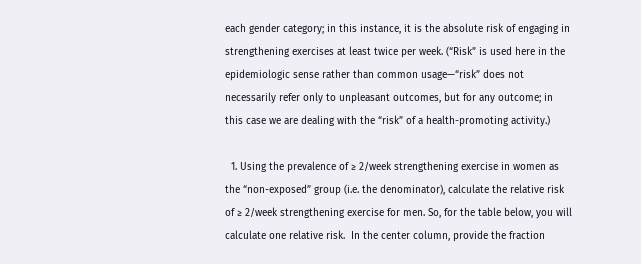each gender category; in this instance, it is the absolute risk of engaging in strengthening exercises at least twice per week. (“Risk” is used here in the epidemiologic sense rather than common usage—“risk” does not necessarily refer only to unpleasant outcomes, but for any outcome; in this case we are dealing with the “risk” of a health-promoting activity.)

  1. Using the prevalence of ≥ 2/week strengthening exercise in women as the “non-exposed” group (i.e. the denominator), calculate the relative risk of ≥ 2/week strengthening exercise for men. So, for the table below, you will calculate one relative risk.  In the center column, provide the fraction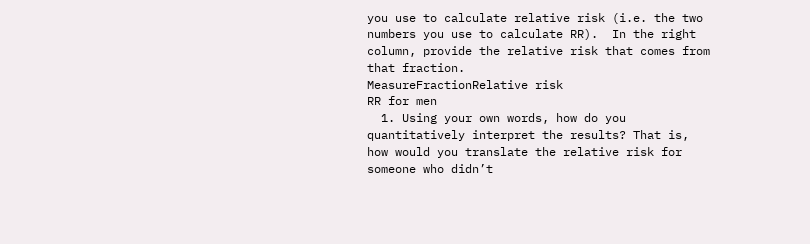you use to calculate relative risk (i.e. the two numbers you use to calculate RR).  In the right column, provide the relative risk that comes from that fraction.
MeasureFractionRelative risk
RR for men
  1. Using your own words, how do you quantitatively interpret the results? That is, how would you translate the relative risk for someone who didn’t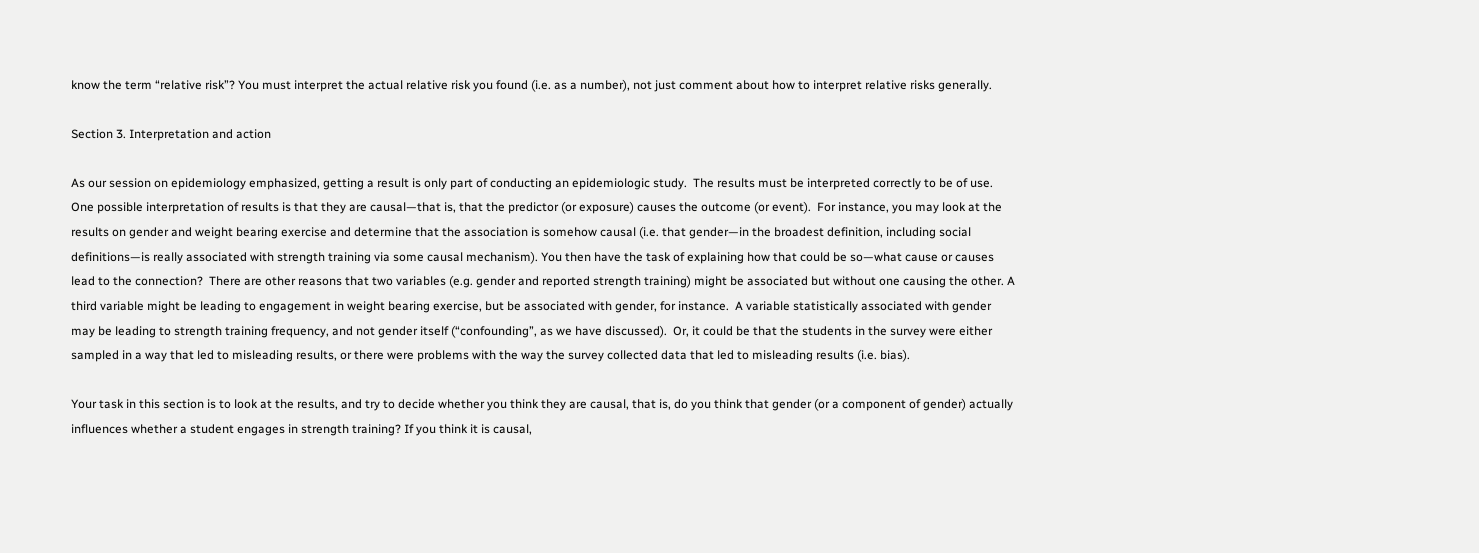know the term “relative risk”? You must interpret the actual relative risk you found (i.e. as a number), not just comment about how to interpret relative risks generally.

Section 3. Interpretation and action

As our session on epidemiology emphasized, getting a result is only part of conducting an epidemiologic study.  The results must be interpreted correctly to be of use.  One possible interpretation of results is that they are causal—that is, that the predictor (or exposure) causes the outcome (or event).  For instance, you may look at the results on gender and weight bearing exercise and determine that the association is somehow causal (i.e. that gender—in the broadest definition, including social definitions—is really associated with strength training via some causal mechanism). You then have the task of explaining how that could be so—what cause or causes lead to the connection?  There are other reasons that two variables (e.g. gender and reported strength training) might be associated but without one causing the other. A third variable might be leading to engagement in weight bearing exercise, but be associated with gender, for instance.  A variable statistically associated with gender may be leading to strength training frequency, and not gender itself (“confounding”, as we have discussed).  Or, it could be that the students in the survey were either sampled in a way that led to misleading results, or there were problems with the way the survey collected data that led to misleading results (i.e. bias).

Your task in this section is to look at the results, and try to decide whether you think they are causal, that is, do you think that gender (or a component of gender) actually influences whether a student engages in strength training? If you think it is causal,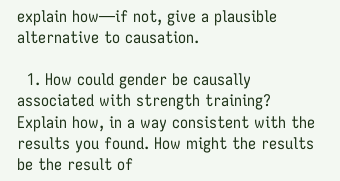explain how—if not, give a plausible alternative to causation.

  1. How could gender be causally associated with strength training? Explain how, in a way consistent with the results you found. How might the results be the result of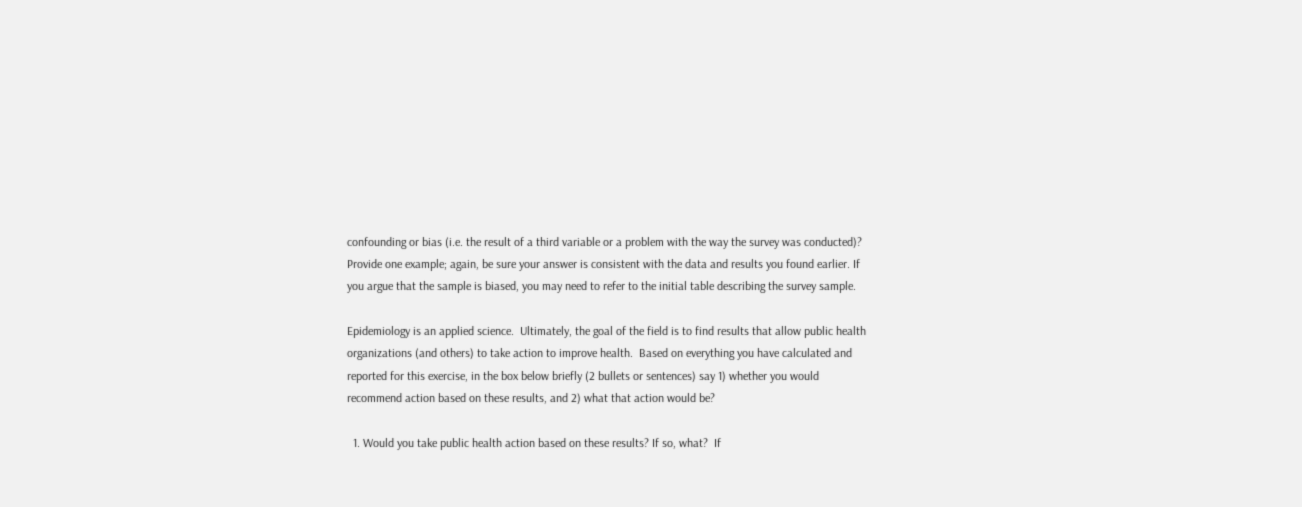confounding or bias (i.e. the result of a third variable or a problem with the way the survey was conducted)? Provide one example; again, be sure your answer is consistent with the data and results you found earlier. If you argue that the sample is biased, you may need to refer to the initial table describing the survey sample.

Epidemiology is an applied science.  Ultimately, the goal of the field is to find results that allow public health organizations (and others) to take action to improve health.  Based on everything you have calculated and reported for this exercise, in the box below briefly (2 bullets or sentences) say 1) whether you would recommend action based on these results, and 2) what that action would be?

  1. Would you take public health action based on these results? If so, what?  If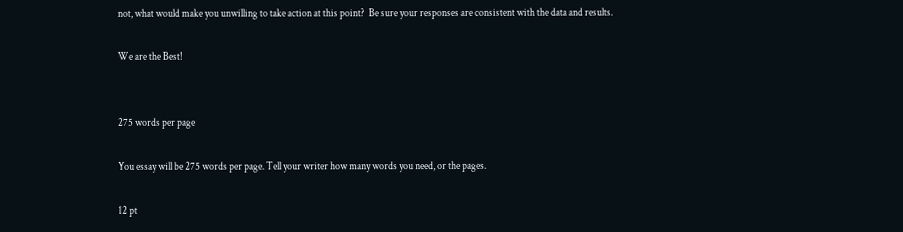not, what would make you unwilling to take action at this point?  Be sure your responses are consistent with the data and results.

We are the Best!


275 words per page

You essay will be 275 words per page. Tell your writer how many words you need, or the pages.

12 pt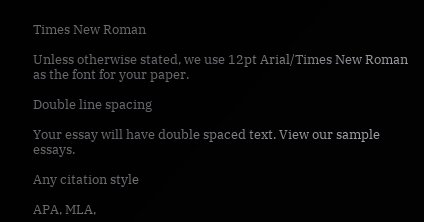Times New Roman

Unless otherwise stated, we use 12pt Arial/Times New Roman as the font for your paper.

Double line spacing

Your essay will have double spaced text. View our sample essays.

Any citation style

APA, MLA,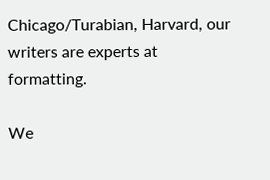Chicago/Turabian, Harvard, our writers are experts at formatting.

We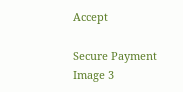Accept

Secure Payment
Image 3